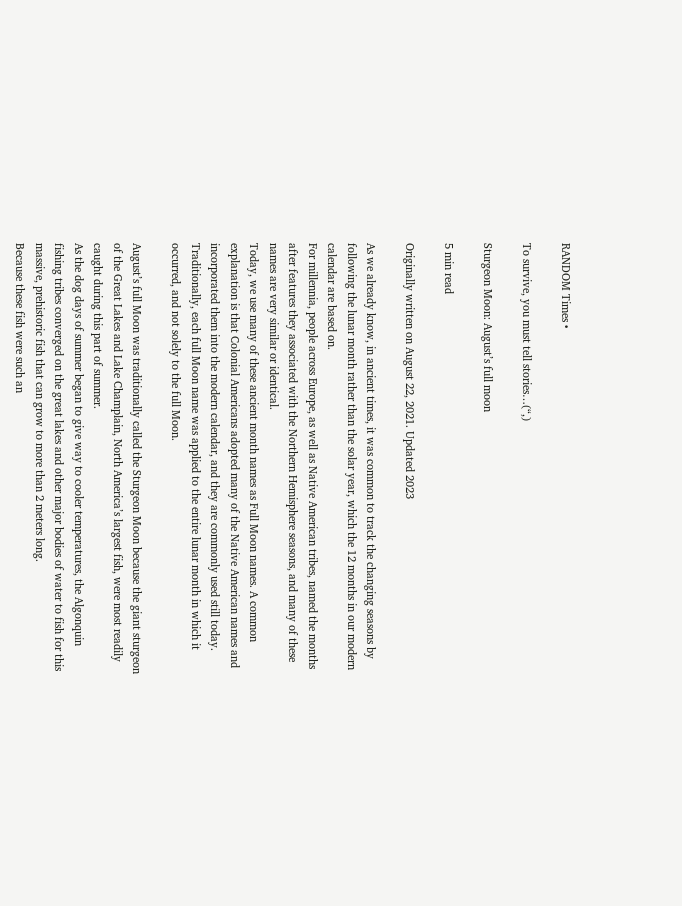RANDOM Times •

To survive, you must tell stories…(“,)

Sturgeon Moon: August’s full moon

5 min read

Originally written on August 22, 2021. Updated 2023

As we already know, in ancient times, it was common to track the changing seasons by following the lunar month rather than the solar year, which the 12 months in our modern calendar are based on.
For millennia, people across Europe, as well as Native American tribes, named the months after features they associated with the Northern Hemisphere seasons, and many of these names are very similar or identical.
Today, we use many of these ancient month names as Full Moon names. A common explanation is that Colonial Americans adopted many of the Native American names and incorporated them into the modern calendar, and they are commonly used still today. Traditionally, each full Moon name was applied to the entire lunar month in which it occurred, and not solely to the full Moon.

August’s full Moon was traditionally called the Sturgeon Moon because the giant sturgeon of the Great Lakes and Lake Champlain, North America’s largest fish, were most readily caught during this part of summer.
As the dog days of summer began to give way to cooler temperatures, the Algonquin fishing tribes converged on the great lakes and other major bodies of water to fish for this massive, prehistoric fish that can grow to more than 2 meters long.
Because these fish were such an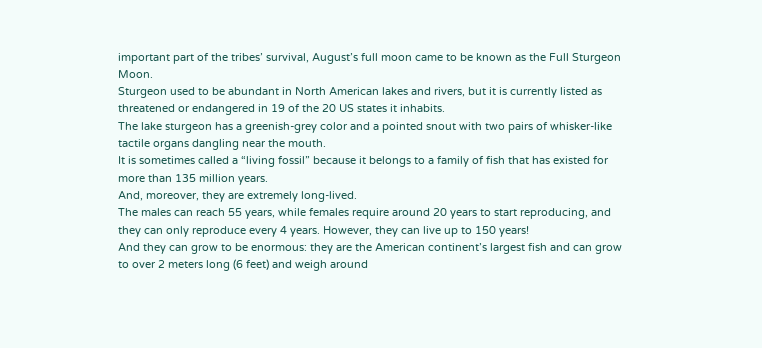important part of the tribes’ survival, August’s full moon came to be known as the Full Sturgeon Moon.
Sturgeon used to be abundant in North American lakes and rivers, but it is currently listed as threatened or endangered in 19 of the 20 US states it inhabits.
The lake sturgeon has a greenish-grey color and a pointed snout with two pairs of whisker-like tactile organs dangling near the mouth.
It is sometimes called a “living fossil” because it belongs to a family of fish that has existed for more than 135 million years.
And, moreover, they are extremely long-lived.
The males can reach 55 years, while females require around 20 years to start reproducing, and they can only reproduce every 4 years. However, they can live up to 150 years!
And they can grow to be enormous: they are the American continent’s largest fish and can grow to over 2 meters long (6 feet) and weigh around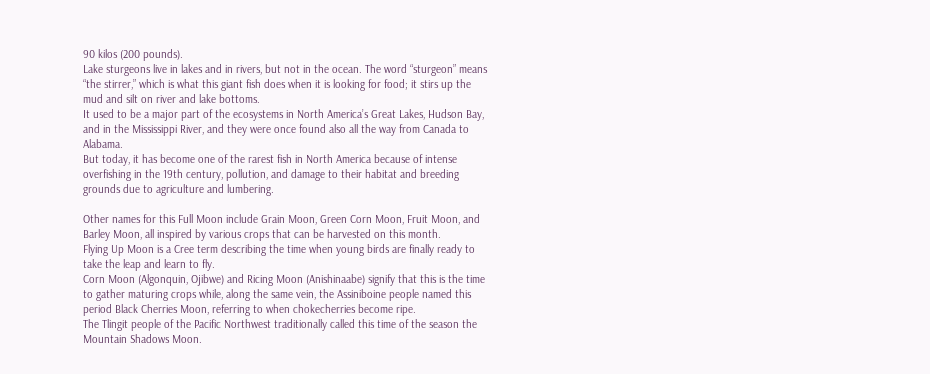90 kilos (200 pounds).
Lake sturgeons live in lakes and in rivers, but not in the ocean. The word “sturgeon” means “the stirrer,” which is what this giant fish does when it is looking for food; it stirs up the mud and silt on river and lake bottoms.
It used to be a major part of the ecosystems in North America’s Great Lakes, Hudson Bay, and in the Mississippi River, and they were once found also all the way from Canada to Alabama.
But today, it has become one of the rarest fish in North America because of intense overfishing in the 19th century, pollution, and damage to their habitat and breeding grounds due to agriculture and lumbering.

Other names for this Full Moon include Grain Moon, Green Corn Moon, Fruit Moon, and Barley Moon, all inspired by various crops that can be harvested on this month.
Flying Up Moon is a Cree term describing the time when young birds are finally ready to take the leap and learn to fly.
Corn Moon (Algonquin, Ojibwe) and Ricing Moon (Anishinaabe) signify that this is the time to gather maturing crops while, along the same vein, the Assiniboine people named this period Black Cherries Moon, referring to when chokecherries become ripe.
The Tlingit people of the Pacific Northwest traditionally called this time of the season the Mountain Shadows Moon.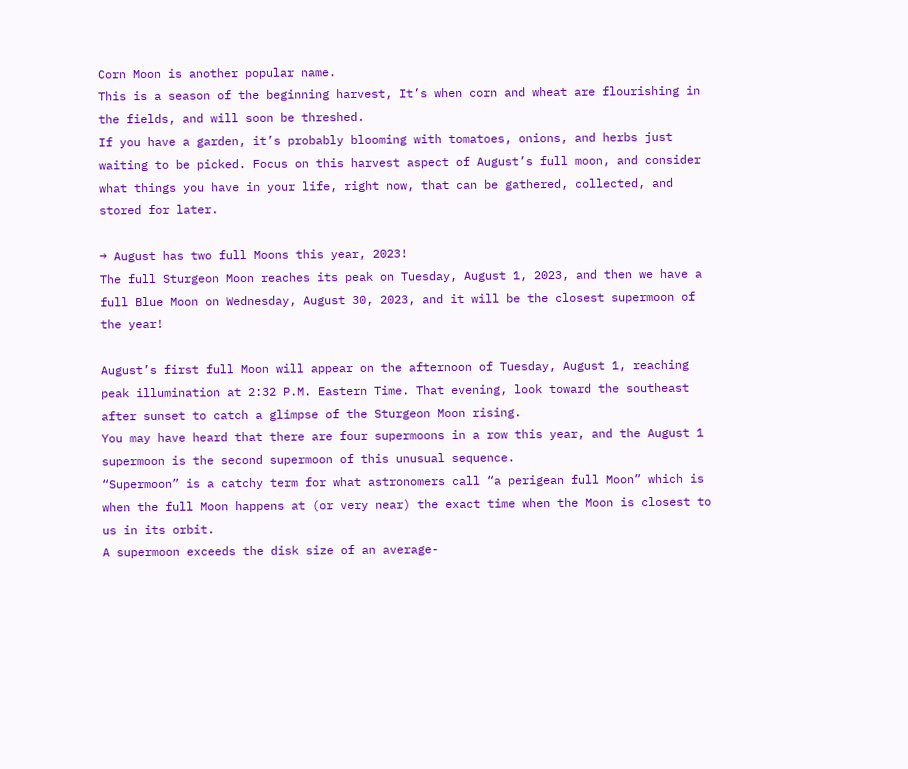Corn Moon is another popular name.
This is a season of the beginning harvest, It’s when corn and wheat are flourishing in the fields, and will soon be threshed.
If you have a garden, it’s probably blooming with tomatoes, onions, and herbs just waiting to be picked. Focus on this harvest aspect of August’s full moon, and consider what things you have in your life, right now, that can be gathered, collected, and stored for later.

→ August has two full Moons this year, 2023!
The full Sturgeon Moon reaches its peak on Tuesday, August 1, 2023, and then we have a full Blue Moon on Wednesday, August 30, 2023, and it will be the closest supermoon of the year!

August’s first full Moon will appear on the afternoon of Tuesday, August 1, reaching peak illumination at 2:32 P.M. Eastern Time. That evening, look toward the southeast after sunset to catch a glimpse of the Sturgeon Moon rising.
You may have heard that there are four supermoons in a row this year, and the August 1 supermoon is the second supermoon of this unusual sequence.
“Supermoon” is a catchy term for what astronomers call “a perigean full Moon” which is when the full Moon happens at (or very near) the exact time when the Moon is closest to us in its orbit.
A supermoon exceeds the disk size of an average-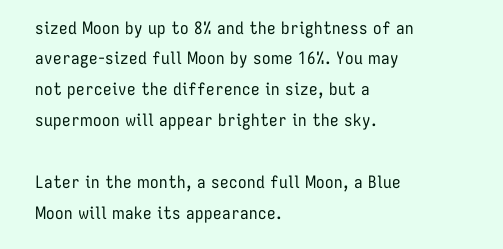sized Moon by up to 8% and the brightness of an average-sized full Moon by some 16%. You may not perceive the difference in size, but a supermoon will appear brighter in the sky.

Later in the month, a second full Moon, a Blue Moon will make its appearance.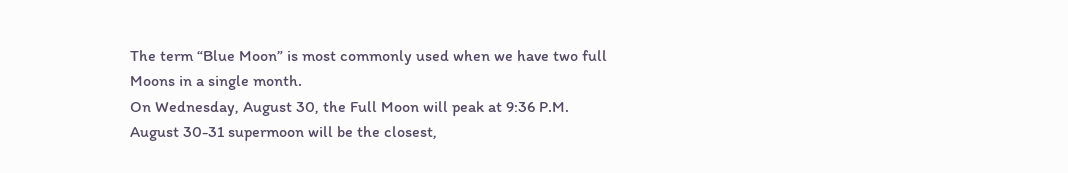The term “Blue Moon” is most commonly used when we have two full Moons in a single month.
On Wednesday, August 30, the Full Moon will peak at 9:36 P.M.
August 30-31 supermoon will be the closest,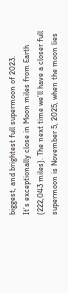biggest, and brightest full supermoon of 2023.
It’s exceptionally close in Moon miles from Earth (222,043 miles). The next time we’ll have a closer full supermoon is November 5, 2025, when the moon lies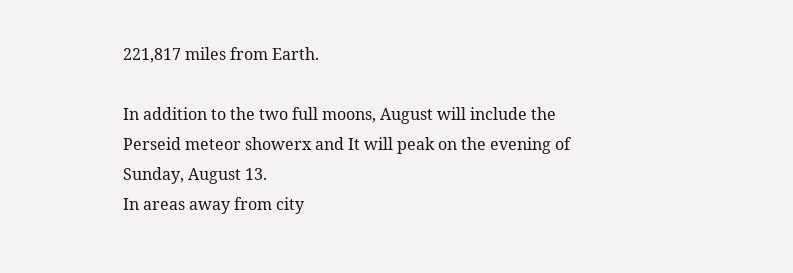221,817 miles from Earth.

In addition to the two full moons, August will include the Perseid meteor showerx and It will peak on the evening of Sunday, August 13.
In areas away from city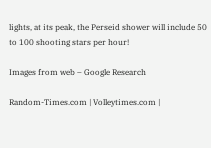lights, at its peak, the Perseid shower will include 50 to 100 shooting stars per hour!

Images from web – Google Research

Random-Times.com | Volleytimes.com |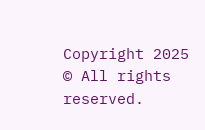Copyright 2025 © All rights reserved.